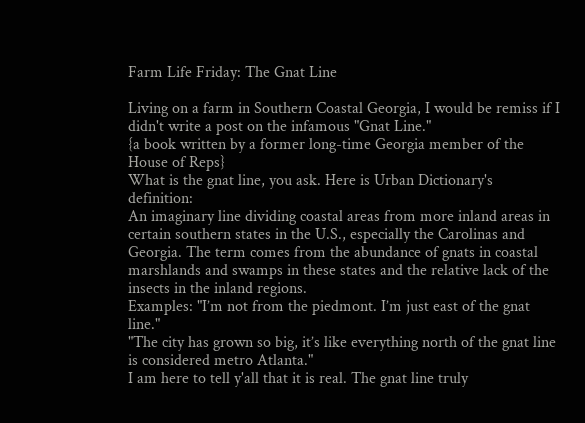Farm Life Friday: The Gnat Line

Living on a farm in Southern Coastal Georgia, I would be remiss if I didn't write a post on the infamous "Gnat Line."
{a book written by a former long-time Georgia member of the House of Reps}
What is the gnat line, you ask. Here is Urban Dictionary's definition:
An imaginary line dividing coastal areas from more inland areas in certain southern states in the U.S., especially the Carolinas and Georgia. The term comes from the abundance of gnats in coastal marshlands and swamps in these states and the relative lack of the insects in the inland regions.
Examples: "I’m not from the piedmont. I’m just east of the gnat line."
"The city has grown so big, it’s like everything north of the gnat line is considered metro Atlanta."
I am here to tell y'all that it is real. The gnat line truly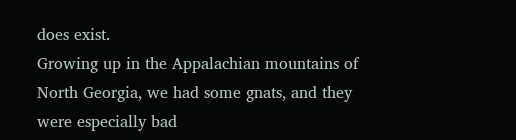does exist.
Growing up in the Appalachian mountains of North Georgia, we had some gnats, and they were especially bad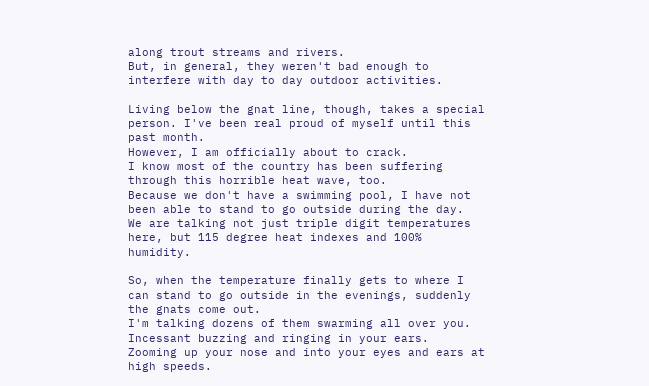along trout streams and rivers.
But, in general, they weren't bad enough to interfere with day to day outdoor activities.

Living below the gnat line, though, takes a special person. I've been real proud of myself until this past month.
However, I am officially about to crack.
I know most of the country has been suffering through this horrible heat wave, too.
Because we don't have a swimming pool, I have not been able to stand to go outside during the day.
We are talking not just triple digit temperatures here, but 115 degree heat indexes and 100% humidity.

So, when the temperature finally gets to where I can stand to go outside in the evenings, suddenly the gnats come out.
I'm talking dozens of them swarming all over you.
Incessant buzzing and ringing in your ears.
Zooming up your nose and into your eyes and ears at high speeds.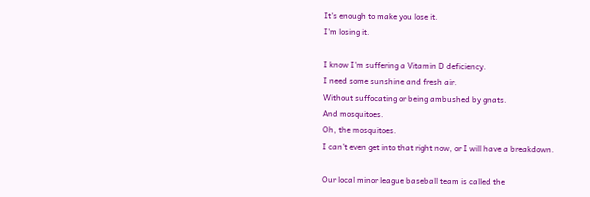It's enough to make you lose it.
I'm losing it.

I know I'm suffering a Vitamin D deficiency.
I need some sunshine and fresh air.
Without suffocating or being ambushed by gnats.
And mosquitoes.
Oh, the mosquitoes.
I can't even get into that right now, or I will have a breakdown.

Our local minor league baseball team is called the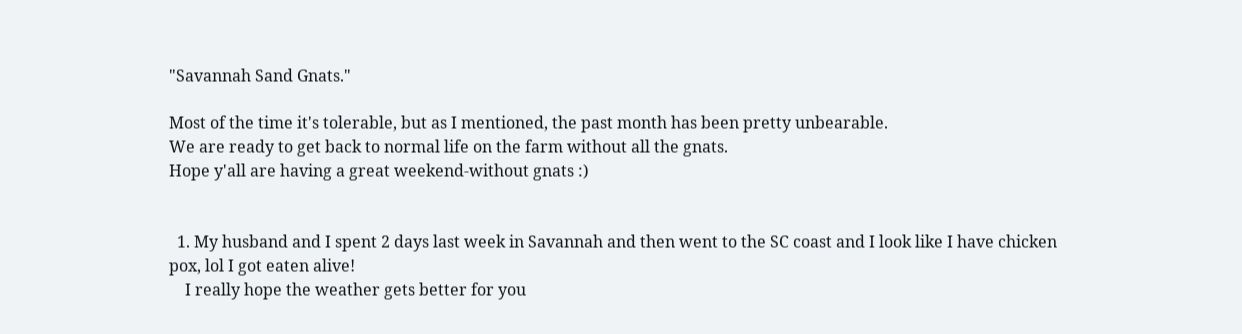"Savannah Sand Gnats."

Most of the time it's tolerable, but as I mentioned, the past month has been pretty unbearable.
We are ready to get back to normal life on the farm without all the gnats.
Hope y'all are having a great weekend-without gnats :)


  1. My husband and I spent 2 days last week in Savannah and then went to the SC coast and I look like I have chicken pox, lol I got eaten alive!
    I really hope the weather gets better for you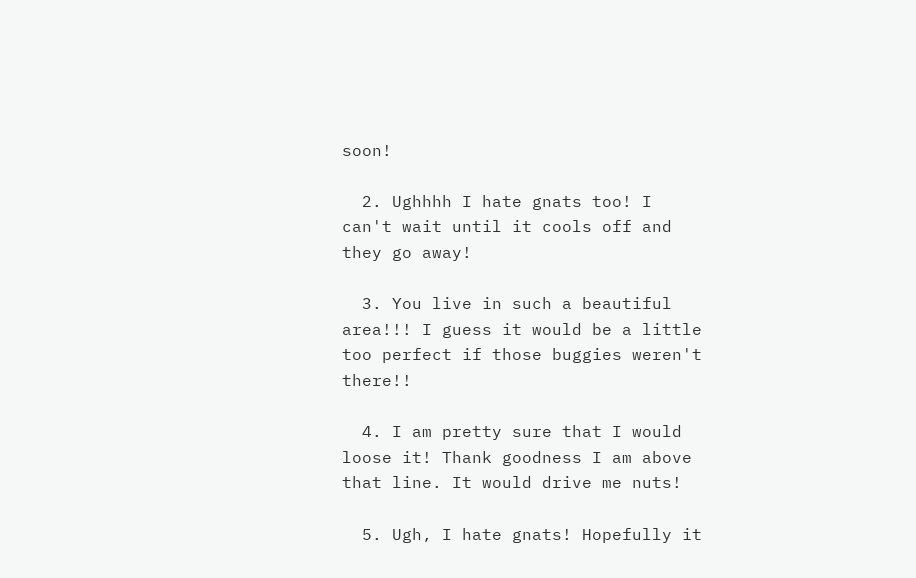soon!

  2. Ughhhh I hate gnats too! I can't wait until it cools off and they go away!

  3. You live in such a beautiful area!!! I guess it would be a little too perfect if those buggies weren't there!!

  4. I am pretty sure that I would loose it! Thank goodness I am above that line. It would drive me nuts!

  5. Ugh, I hate gnats! Hopefully it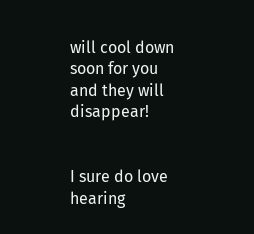will cool down soon for you and they will disappear!


I sure do love hearing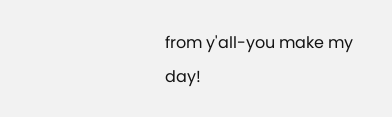from y'all-you make my day!